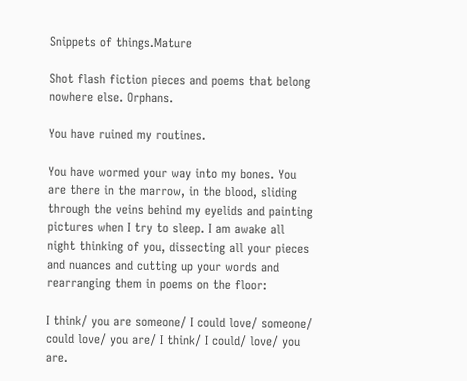Snippets of things.Mature

Shot flash fiction pieces and poems that belong nowhere else. Orphans.

You have ruined my routines.

You have wormed your way into my bones. You are there in the marrow, in the blood, sliding through the veins behind my eyelids and painting pictures when I try to sleep. I am awake all night thinking of you, dissecting all your pieces and nuances and cutting up your words and rearranging them in poems on the floor:

I think/ you are someone/ I could love/ someone/ could love/ you are/ I think/ I could/ love/ you are.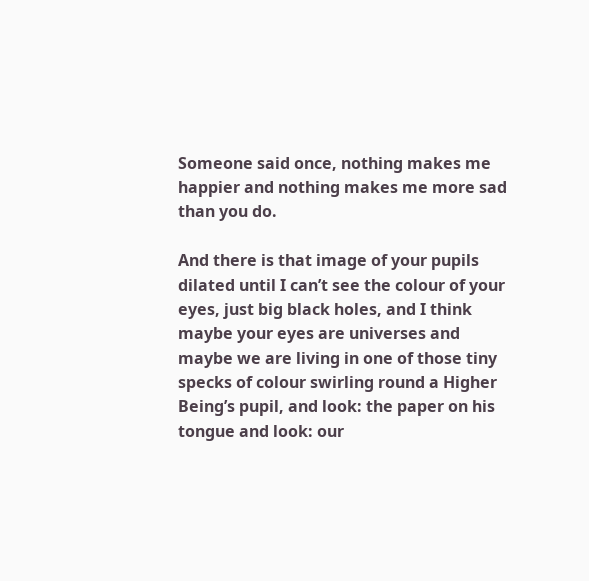Someone said once, nothing makes me happier and nothing makes me more sad than you do.

And there is that image of your pupils dilated until I can’t see the colour of your eyes, just big black holes, and I think maybe your eyes are universes and maybe we are living in one of those tiny specks of colour swirling round a Higher Being’s pupil, and look: the paper on his tongue and look: our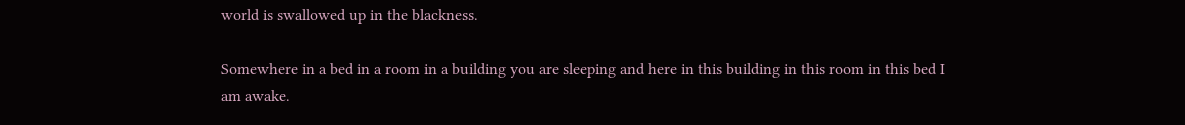world is swallowed up in the blackness.

Somewhere in a bed in a room in a building you are sleeping and here in this building in this room in this bed I am awake.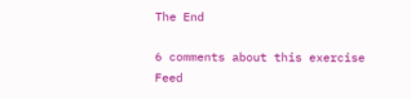The End

6 comments about this exercise Feed